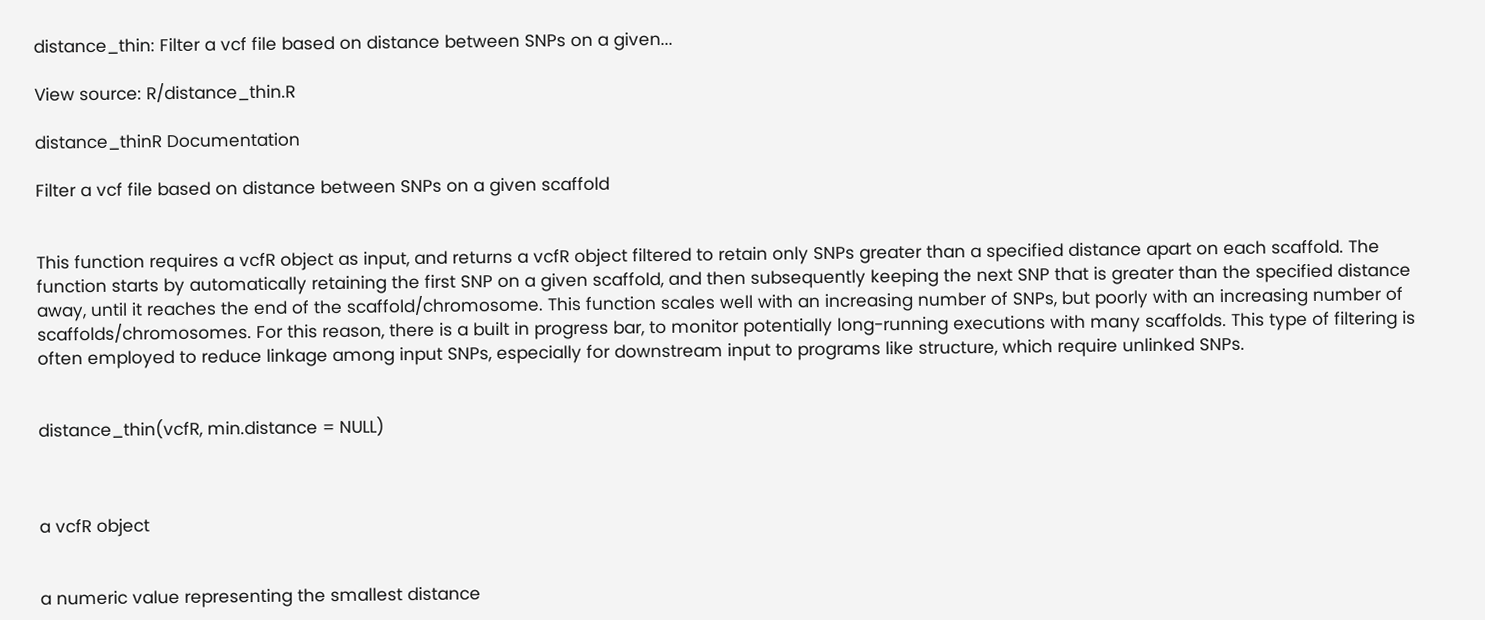distance_thin: Filter a vcf file based on distance between SNPs on a given...

View source: R/distance_thin.R

distance_thinR Documentation

Filter a vcf file based on distance between SNPs on a given scaffold


This function requires a vcfR object as input, and returns a vcfR object filtered to retain only SNPs greater than a specified distance apart on each scaffold. The function starts by automatically retaining the first SNP on a given scaffold, and then subsequently keeping the next SNP that is greater than the specified distance away, until it reaches the end of the scaffold/chromosome. This function scales well with an increasing number of SNPs, but poorly with an increasing number of scaffolds/chromosomes. For this reason, there is a built in progress bar, to monitor potentially long-running executions with many scaffolds. This type of filtering is often employed to reduce linkage among input SNPs, especially for downstream input to programs like structure, which require unlinked SNPs.


distance_thin(vcfR, min.distance = NULL)



a vcfR object


a numeric value representing the smallest distance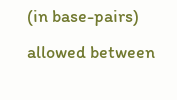(in base-pairs) allowed between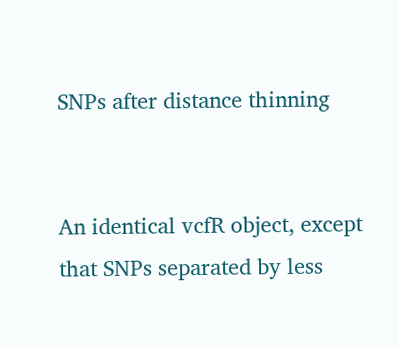SNPs after distance thinning


An identical vcfR object, except that SNPs separated by less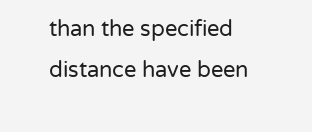than the specified distance have been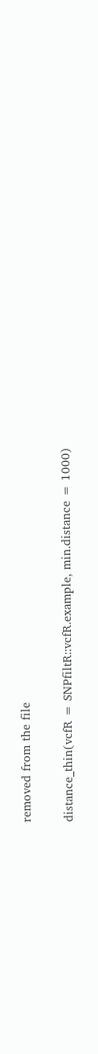removed from the file


distance_thin(vcfR = SNPfiltR::vcfR.example, min.distance = 1000)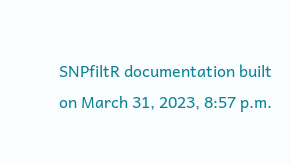SNPfiltR documentation built on March 31, 2023, 8:57 p.m.